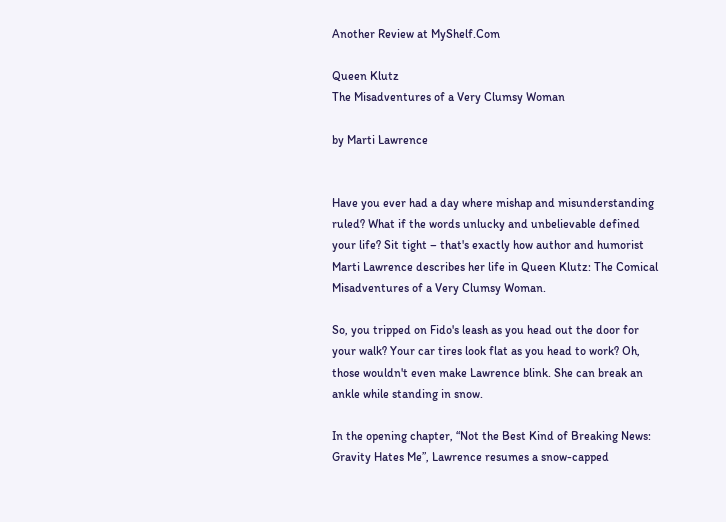Another Review at MyShelf.Com

Queen Klutz
The Misadventures of a Very Clumsy Woman

by Marti Lawrence


Have you ever had a day where mishap and misunderstanding ruled? What if the words unlucky and unbelievable defined your life? Sit tight – that's exactly how author and humorist Marti Lawrence describes her life in Queen Klutz: The Comical Misadventures of a Very Clumsy Woman.

So, you tripped on Fido's leash as you head out the door for your walk? Your car tires look flat as you head to work? Oh, those wouldn't even make Lawrence blink. She can break an ankle while standing in snow.

In the opening chapter, “Not the Best Kind of Breaking News: Gravity Hates Me”, Lawrence resumes a snow-capped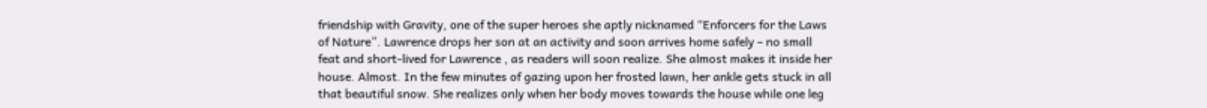friendship with Gravity, one of the super heroes she aptly nicknamed “Enforcers for the Laws of Nature”. Lawrence drops her son at an activity and soon arrives home safely – no small feat and short-lived for Lawrence , as readers will soon realize. She almost makes it inside her house. Almost. In the few minutes of gazing upon her frosted lawn, her ankle gets stuck in all that beautiful snow. She realizes only when her body moves towards the house while one leg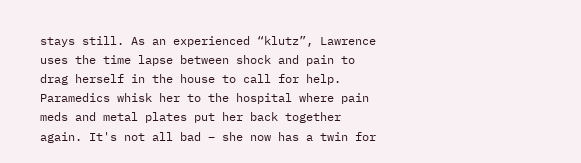stays still. As an experienced “klutz”, Lawrence uses the time lapse between shock and pain to drag herself in the house to call for help. Paramedics whisk her to the hospital where pain meds and metal plates put her back together again. It's not all bad – she now has a twin for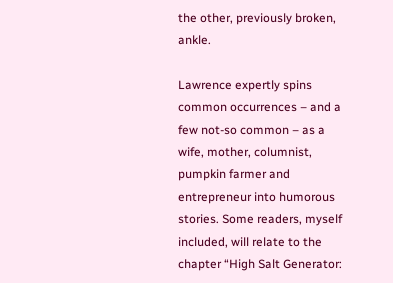the other, previously broken, ankle.

Lawrence expertly spins common occurrences – and a few not-so common – as a wife, mother, columnist, pumpkin farmer and entrepreneur into humorous stories. Some readers, myself included, will relate to the chapter “High Salt Generator: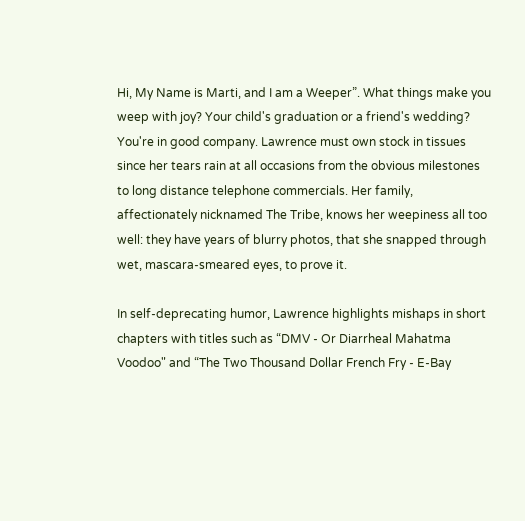Hi, My Name is Marti, and I am a Weeper”. What things make you weep with joy? Your child's graduation or a friend's wedding? You're in good company. Lawrence must own stock in tissues since her tears rain at all occasions from the obvious milestones to long distance telephone commercials. Her family, affectionately nicknamed The Tribe, knows her weepiness all too well: they have years of blurry photos, that she snapped through wet, mascara-smeared eyes, to prove it.

In self-deprecating humor, Lawrence highlights mishaps in short chapters with titles such as “DMV - Or Diarrheal Mahatma Voodoo" and “The Two Thousand Dollar French Fry - E-Bay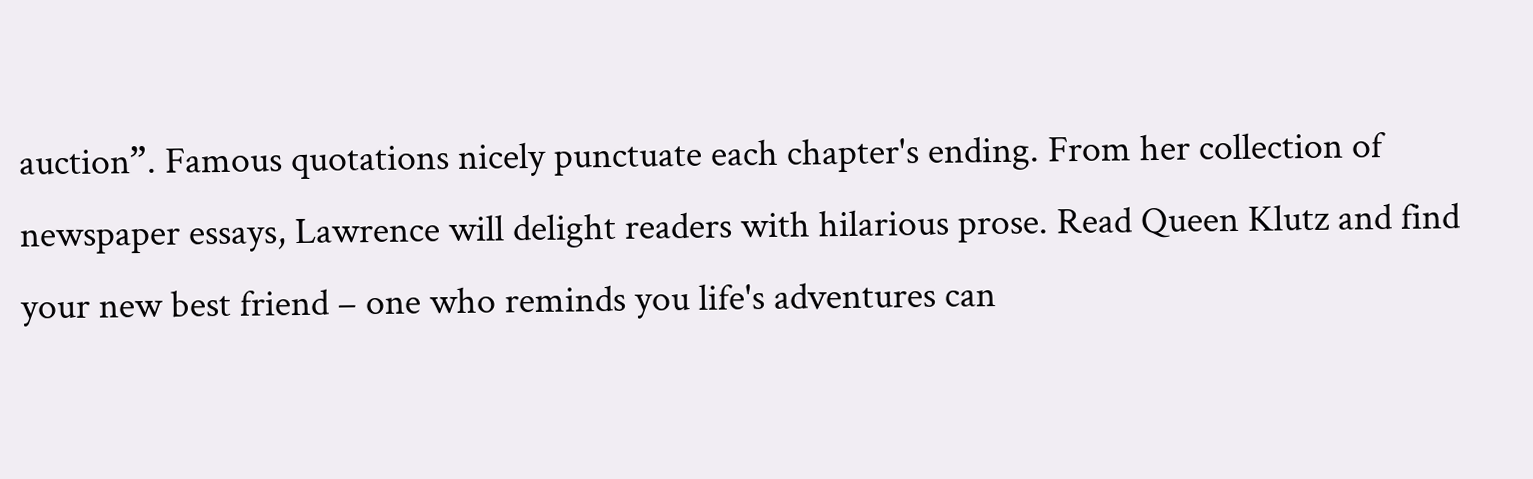auction”. Famous quotations nicely punctuate each chapter's ending. From her collection of newspaper essays, Lawrence will delight readers with hilarious prose. Read Queen Klutz and find your new best friend – one who reminds you life's adventures can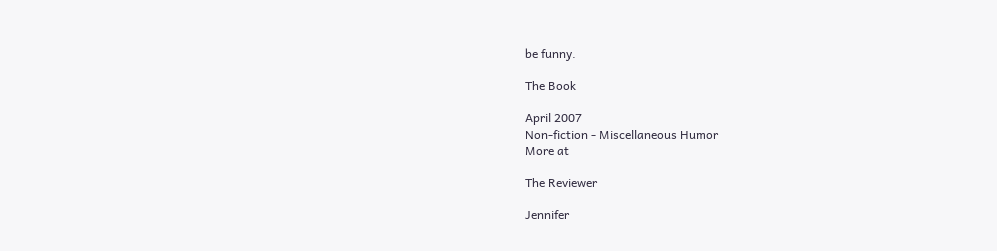be funny.

The Book

April 2007
Non-fiction - Miscellaneous Humor
More at

The Reviewer

Jennifer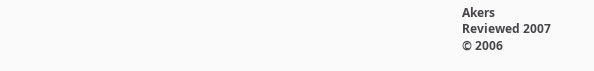Akers
Reviewed 2007
© 2006